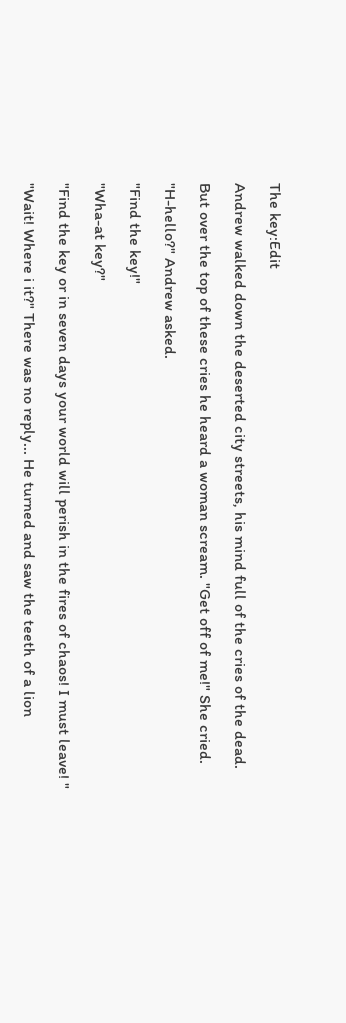The key:Edit

Andrew walked down the deserted city streets, his mind full of the cries of the dead.

But over the top of these cries he heard a woman scream. "Get off of me!" She cried.

"H-hello?" Andrew asked.

"Find the key!"

"Wha-at key?"

"Find the key or in seven days your world will perish in the fires of chaos! I must leave! "

"Wait! Where i it?" There was no reply... He turned and saw the teeth of a lion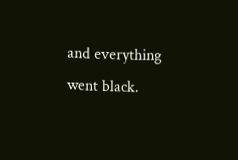and everything went black.